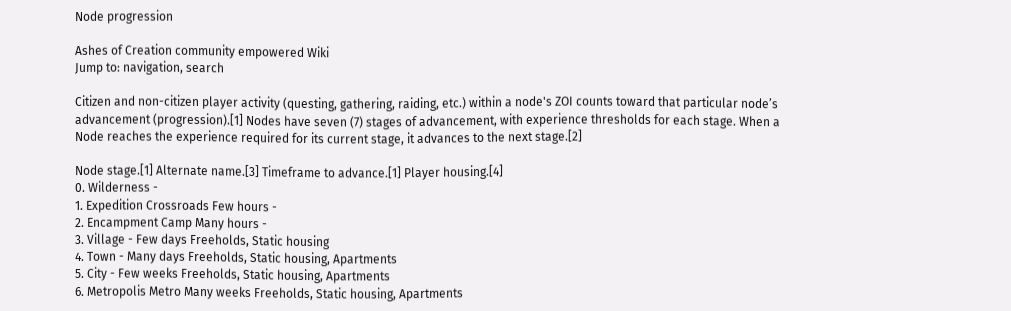Node progression

Ashes of Creation community empowered Wiki
Jump to: navigation, search

Citizen and non-citizen player activity (questing, gathering, raiding, etc.) within a node's ZOI counts toward that particular node’s advancement (progression).[1] Nodes have seven (7) stages of advancement, with experience thresholds for each stage. When a Node reaches the experience required for its current stage, it advances to the next stage.[2]

Node stage.[1] Alternate name.[3] Timeframe to advance.[1] Player housing.[4]
0. Wilderness -
1. Expedition Crossroads Few hours -
2. Encampment Camp Many hours -
3. Village - Few days Freeholds, Static housing
4. Town - Many days Freeholds, Static housing, Apartments
5. City - Few weeks Freeholds, Static housing, Apartments
6. Metropolis Metro Many weeks Freeholds, Static housing, Apartments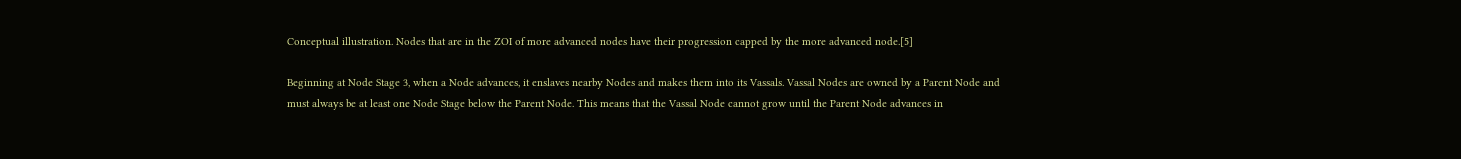Conceptual illustration. Nodes that are in the ZOI of more advanced nodes have their progression capped by the more advanced node.[5]

Beginning at Node Stage 3, when a Node advances, it enslaves nearby Nodes and makes them into its Vassals. Vassal Nodes are owned by a Parent Node and must always be at least one Node Stage below the Parent Node. This means that the Vassal Node cannot grow until the Parent Node advances in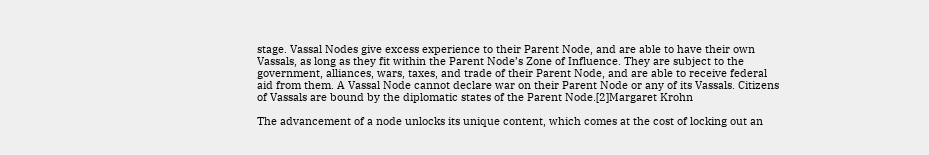stage. Vassal Nodes give excess experience to their Parent Node, and are able to have their own Vassals, as long as they fit within the Parent Node’s Zone of Influence. They are subject to the government, alliances, wars, taxes, and trade of their Parent Node, and are able to receive federal aid from them. A Vassal Node cannot declare war on their Parent Node or any of its Vassals. Citizens of Vassals are bound by the diplomatic states of the Parent Node.[2]Margaret Krohn

The advancement of a node unlocks its unique content, which comes at the cost of locking out an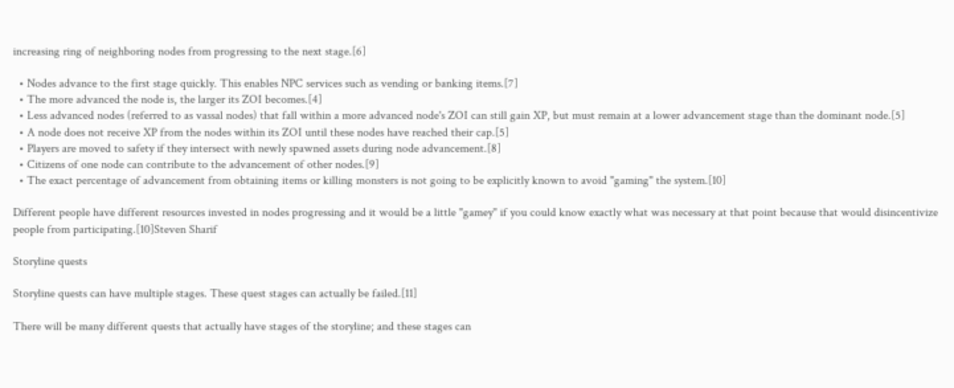increasing ring of neighboring nodes from progressing to the next stage.[6]

  • Nodes advance to the first stage quickly. This enables NPC services such as vending or banking items.[7]
  • The more advanced the node is, the larger its ZOI becomes.[4]
  • Less advanced nodes (referred to as vassal nodes) that fall within a more advanced node's ZOI can still gain XP, but must remain at a lower advancement stage than the dominant node.[5]
  • A node does not receive XP from the nodes within its ZOI until these nodes have reached their cap.[5]
  • Players are moved to safety if they intersect with newly spawned assets during node advancement.[8]
  • Citizens of one node can contribute to the advancement of other nodes.[9]
  • The exact percentage of advancement from obtaining items or killing monsters is not going to be explicitly known to avoid "gaming" the system.[10]

Different people have different resources invested in nodes progressing and it would be a little "gamey" if you could know exactly what was necessary at that point because that would disincentivize people from participating.[10]Steven Sharif

Storyline quests

Storyline quests can have multiple stages. These quest stages can actually be failed.[11]

There will be many different quests that actually have stages of the storyline; and these stages can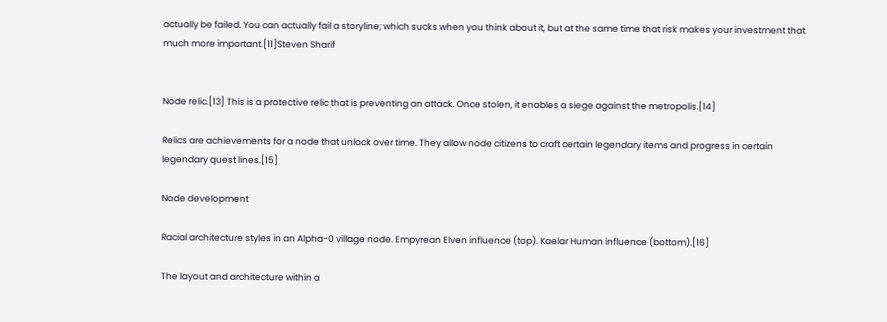actually be failed. You can actually fail a storyline; which sucks when you think about it, but at the same time that risk makes your investment that much more important.[11]Steven Sharif


Node relic.[13] This is a protective relic that is preventing an attack. Once stolen, it enables a siege against the metropolis.[14]

Relics are achievements for a node that unlock over time. They allow node citizens to craft certain legendary items and progress in certain legendary quest lines.[15]

Node development

Racial architecture styles in an Alpha-0 village node. Empyrean Elven influence (top). Kaelar Human influence (bottom).[16]

The layout and architecture within a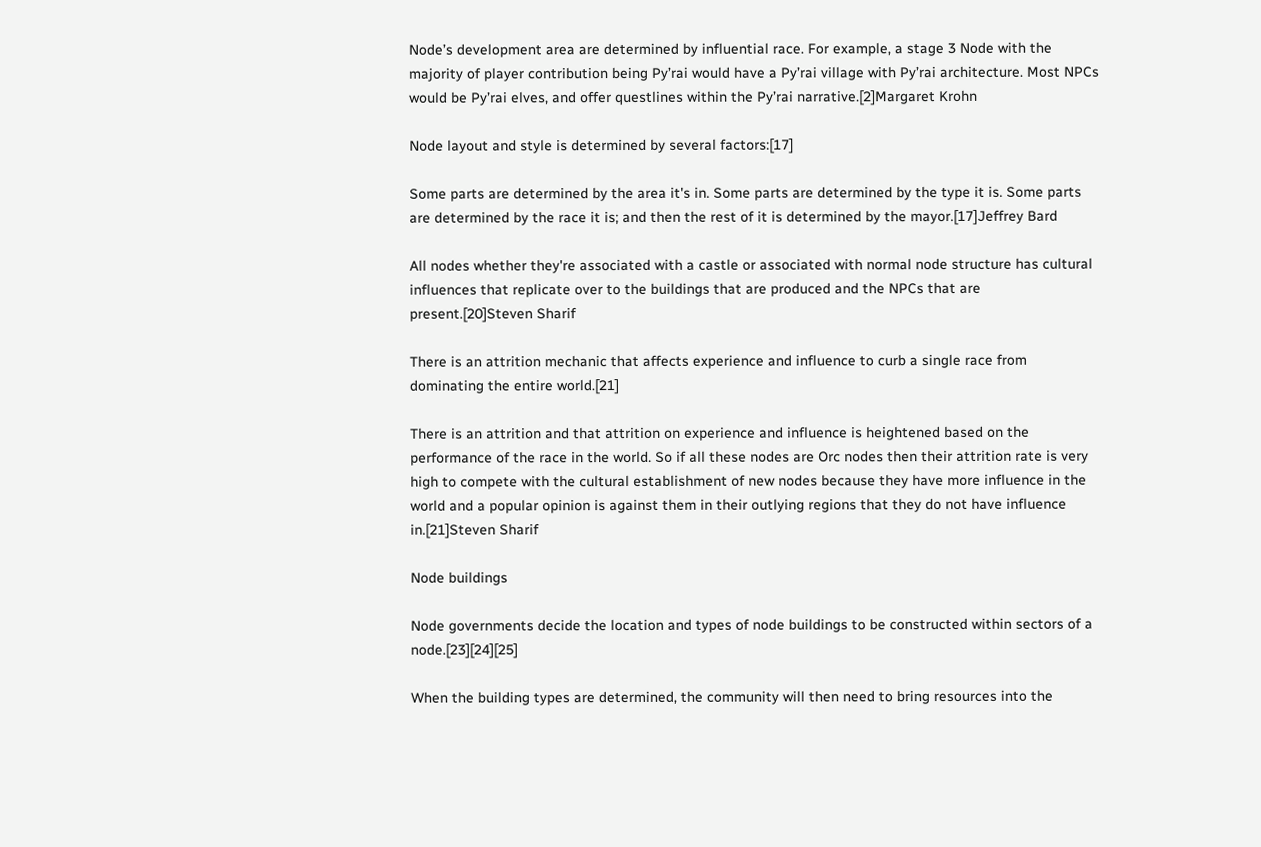Node’s development area are determined by influential race. For example, a stage 3 Node with the majority of player contribution being Py’rai would have a Py’rai village with Py’rai architecture. Most NPCs would be Py’rai elves, and offer questlines within the Py’rai narrative.[2]Margaret Krohn

Node layout and style is determined by several factors:[17]

Some parts are determined by the area it's in. Some parts are determined by the type it is. Some parts are determined by the race it is; and then the rest of it is determined by the mayor.[17]Jeffrey Bard

All nodes whether they're associated with a castle or associated with normal node structure has cultural influences that replicate over to the buildings that are produced and the NPCs that are present.[20]Steven Sharif

There is an attrition mechanic that affects experience and influence to curb a single race from dominating the entire world.[21]

There is an attrition and that attrition on experience and influence is heightened based on the performance of the race in the world. So if all these nodes are Orc nodes then their attrition rate is very high to compete with the cultural establishment of new nodes because they have more influence in the world and a popular opinion is against them in their outlying regions that they do not have influence in.[21]Steven Sharif

Node buildings

Node governments decide the location and types of node buildings to be constructed within sectors of a node.[23][24][25]

When the building types are determined, the community will then need to bring resources into the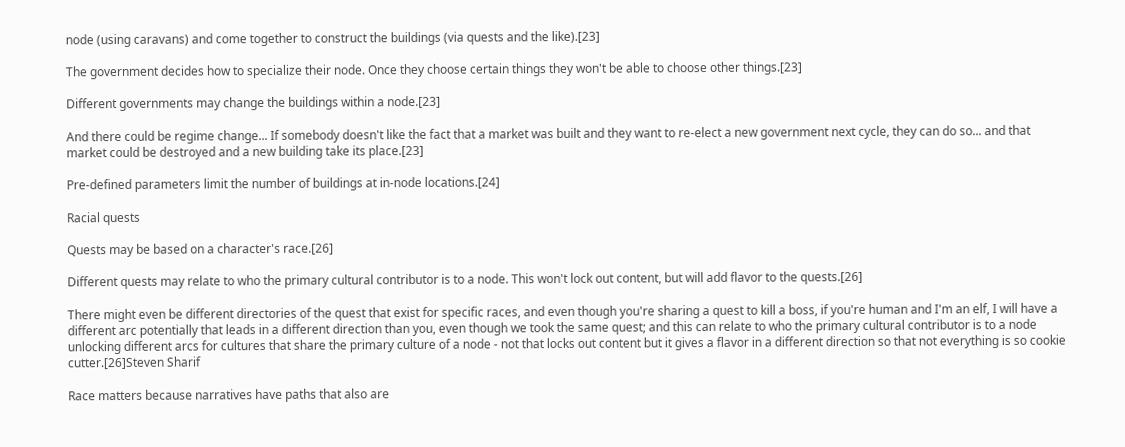node (using caravans) and come together to construct the buildings (via quests and the like).[23]

The government decides how to specialize their node. Once they choose certain things they won't be able to choose other things.[23]

Different governments may change the buildings within a node.[23]

And there could be regime change... If somebody doesn't like the fact that a market was built and they want to re-elect a new government next cycle, they can do so... and that market could be destroyed and a new building take its place.[23]

Pre-defined parameters limit the number of buildings at in-node locations.[24]

Racial quests

Quests may be based on a character's race.[26]

Different quests may relate to who the primary cultural contributor is to a node. This won't lock out content, but will add flavor to the quests.[26]

There might even be different directories of the quest that exist for specific races, and even though you're sharing a quest to kill a boss, if you're human and I'm an elf, I will have a different arc potentially that leads in a different direction than you, even though we took the same quest; and this can relate to who the primary cultural contributor is to a node unlocking different arcs for cultures that share the primary culture of a node - not that locks out content but it gives a flavor in a different direction so that not everything is so cookie cutter.[26]Steven Sharif

Race matters because narratives have paths that also are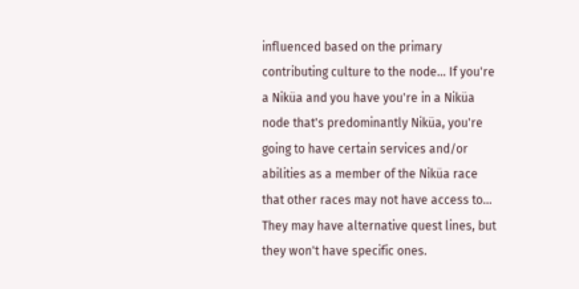influenced based on the primary contributing culture to the node... If you're a Niküa and you have you're in a Niküa node that's predominantly Niküa, you're going to have certain services and/or abilities as a member of the Niküa race that other races may not have access to... They may have alternative quest lines, but they won't have specific ones.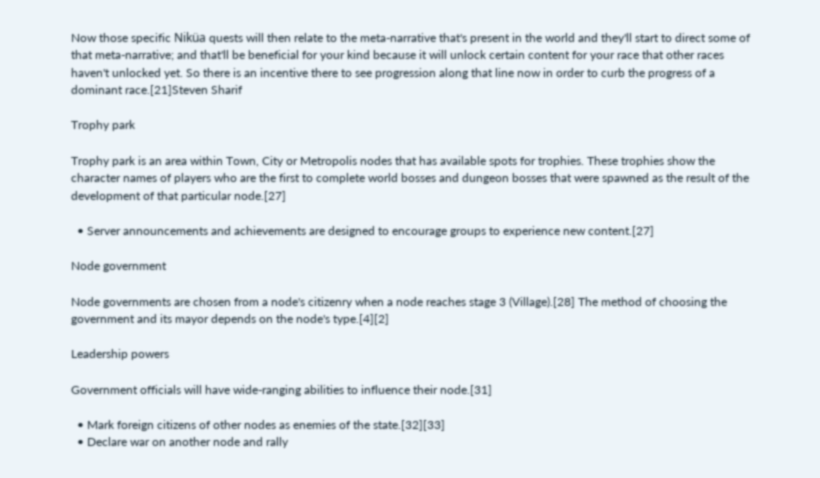Now those specific Niküa quests will then relate to the meta-narrative that's present in the world and they'll start to direct some of that meta-narrative; and that'll be beneficial for your kind because it will unlock certain content for your race that other races haven't unlocked yet. So there is an incentive there to see progression along that line now in order to curb the progress of a dominant race.[21]Steven Sharif

Trophy park

Trophy park is an area within Town, City or Metropolis nodes that has available spots for trophies. These trophies show the character names of players who are the first to complete world bosses and dungeon bosses that were spawned as the result of the development of that particular node.[27]

  • Server announcements and achievements are designed to encourage groups to experience new content.[27]

Node government

Node governments are chosen from a node's citizenry when a node reaches stage 3 (Village).[28] The method of choosing the government and its mayor depends on the node's type.[4][2]

Leadership powers

Government officials will have wide-ranging abilities to influence their node.[31]

  • Mark foreign citizens of other nodes as enemies of the state.[32][33]
  • Declare war on another node and rally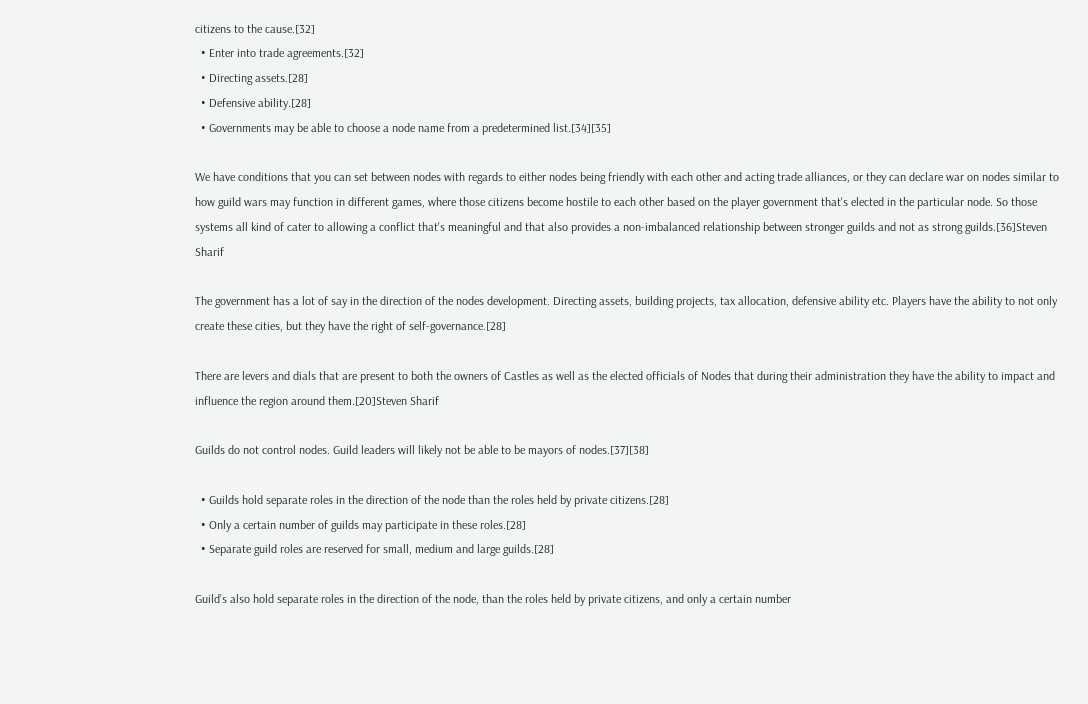citizens to the cause.[32]
  • Enter into trade agreements.[32]
  • Directing assets.[28]
  • Defensive ability.[28]
  • Governments may be able to choose a node name from a predetermined list.[34][35]

We have conditions that you can set between nodes with regards to either nodes being friendly with each other and acting trade alliances, or they can declare war on nodes similar to how guild wars may function in different games, where those citizens become hostile to each other based on the player government that's elected in the particular node. So those systems all kind of cater to allowing a conflict that's meaningful and that also provides a non-imbalanced relationship between stronger guilds and not as strong guilds.[36]Steven Sharif

The government has a lot of say in the direction of the nodes development. Directing assets, building projects, tax allocation, defensive ability etc. Players have the ability to not only create these cities, but they have the right of self-governance.[28]

There are levers and dials that are present to both the owners of Castles as well as the elected officials of Nodes that during their administration they have the ability to impact and influence the region around them.[20]Steven Sharif

Guilds do not control nodes. Guild leaders will likely not be able to be mayors of nodes.[37][38]

  • Guilds hold separate roles in the direction of the node than the roles held by private citizens.[28]
  • Only a certain number of guilds may participate in these roles.[28]
  • Separate guild roles are reserved for small, medium and large guilds.[28]

Guild’s also hold separate roles in the direction of the node, than the roles held by private citizens, and only a certain number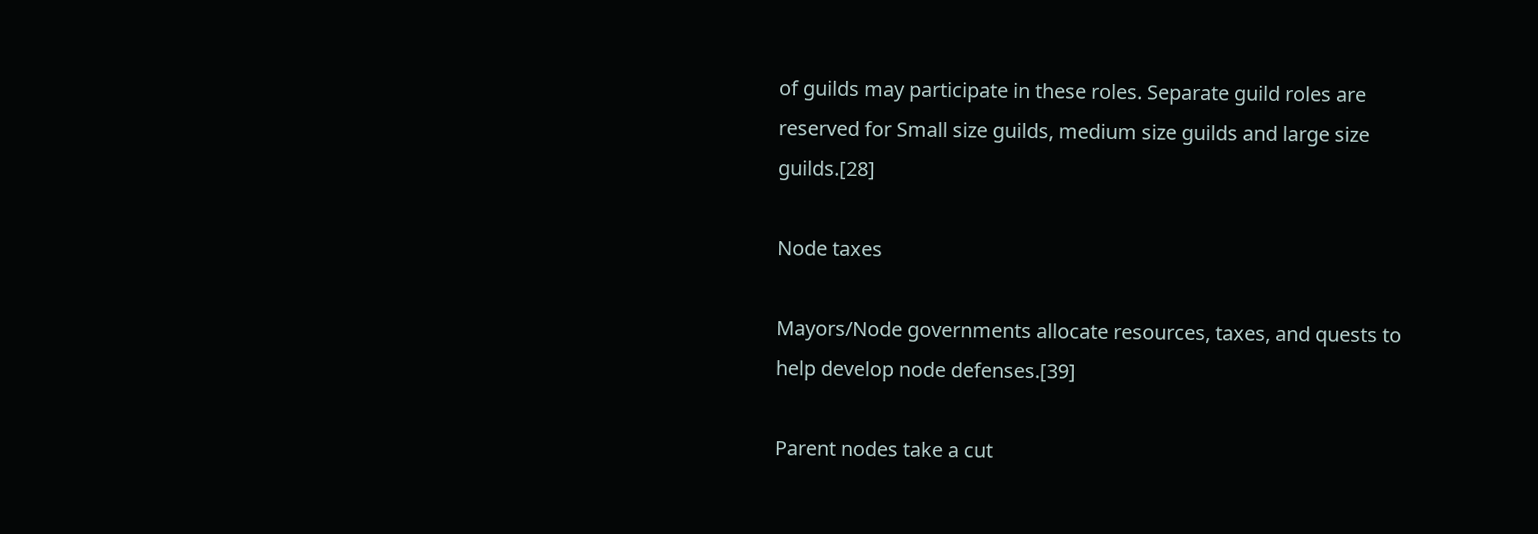of guilds may participate in these roles. Separate guild roles are reserved for Small size guilds, medium size guilds and large size guilds.[28]

Node taxes

Mayors/Node governments allocate resources, taxes, and quests to help develop node defenses.[39]

Parent nodes take a cut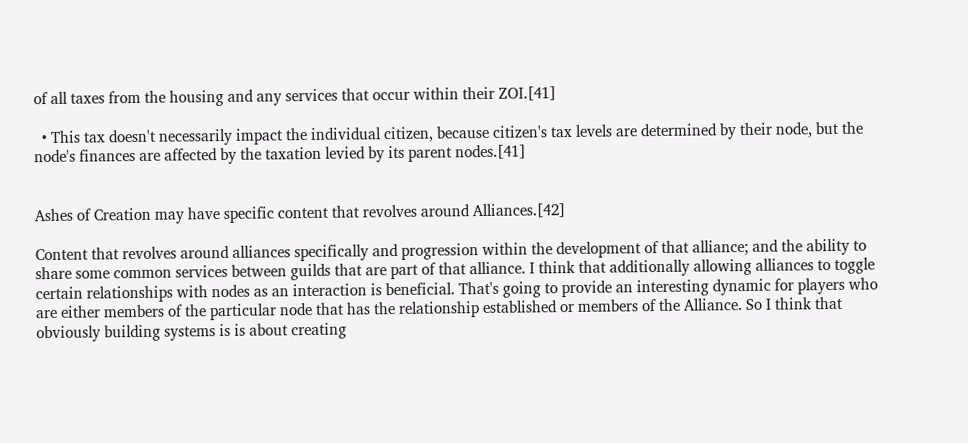of all taxes from the housing and any services that occur within their ZOI.[41]

  • This tax doesn't necessarily impact the individual citizen, because citizen's tax levels are determined by their node, but the node's finances are affected by the taxation levied by its parent nodes.[41]


Ashes of Creation may have specific content that revolves around Alliances.[42]

Content that revolves around alliances specifically and progression within the development of that alliance; and the ability to share some common services between guilds that are part of that alliance. I think that additionally allowing alliances to toggle certain relationships with nodes as an interaction is beneficial. That's going to provide an interesting dynamic for players who are either members of the particular node that has the relationship established or members of the Alliance. So I think that obviously building systems is is about creating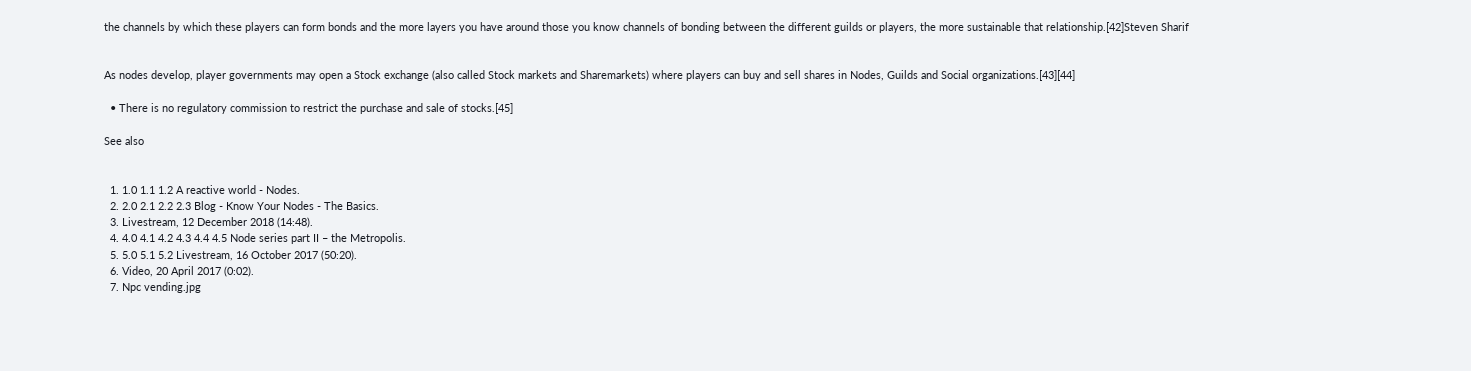the channels by which these players can form bonds and the more layers you have around those you know channels of bonding between the different guilds or players, the more sustainable that relationship.[42]Steven Sharif


As nodes develop, player governments may open a Stock exchange (also called Stock markets and Sharemarkets) where players can buy and sell shares in Nodes, Guilds and Social organizations.[43][44]

  • There is no regulatory commission to restrict the purchase and sale of stocks.[45]

See also


  1. 1.0 1.1 1.2 A reactive world - Nodes.
  2. 2.0 2.1 2.2 2.3 Blog - Know Your Nodes - The Basics.
  3. Livestream, 12 December 2018 (14:48).
  4. 4.0 4.1 4.2 4.3 4.4 4.5 Node series part II – the Metropolis.
  5. 5.0 5.1 5.2 Livestream, 16 October 2017 (50:20).
  6. Video, 20 April 2017 (0:02).
  7. Npc vending.jpg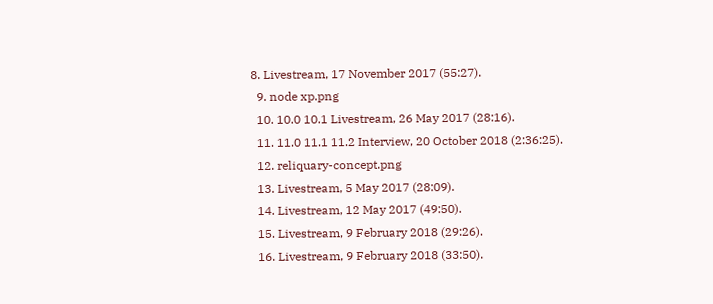8. Livestream, 17 November 2017 (55:27).
  9. node xp.png
  10. 10.0 10.1 Livestream, 26 May 2017 (28:16).
  11. 11.0 11.1 11.2 Interview, 20 October 2018 (2:36:25).
  12. reliquary-concept.png
  13. Livestream, 5 May 2017 (28:09).
  14. Livestream, 12 May 2017 (49:50).
  15. Livestream, 9 February 2018 (29:26).
  16. Livestream, 9 February 2018 (33:50).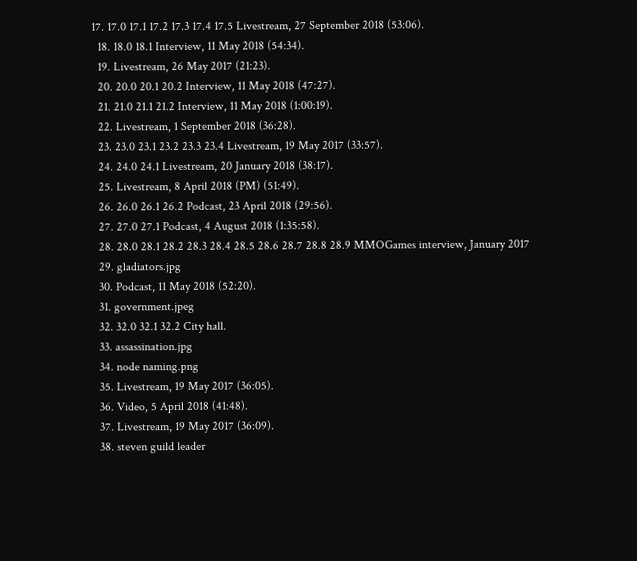17. 17.0 17.1 17.2 17.3 17.4 17.5 Livestream, 27 September 2018 (53:06).
  18. 18.0 18.1 Interview, 11 May 2018 (54:34).
  19. Livestream, 26 May 2017 (21:23).
  20. 20.0 20.1 20.2 Interview, 11 May 2018 (47:27).
  21. 21.0 21.1 21.2 Interview, 11 May 2018 (1:00:19).
  22. Livestream, 1 September 2018 (36:28).
  23. 23.0 23.1 23.2 23.3 23.4 Livestream, 19 May 2017 (33:57).
  24. 24.0 24.1 Livestream, 20 January 2018 (38:17).
  25. Livestream, 8 April 2018 (PM) (51:49).
  26. 26.0 26.1 26.2 Podcast, 23 April 2018 (29:56).
  27. 27.0 27.1 Podcast, 4 August 2018 (1:35:58).
  28. 28.0 28.1 28.2 28.3 28.4 28.5 28.6 28.7 28.8 28.9 MMOGames interview, January 2017
  29. gladiators.jpg
  30. Podcast, 11 May 2018 (52:20).
  31. government.jpeg
  32. 32.0 32.1 32.2 City hall.
  33. assassination.jpg
  34. node naming.png
  35. Livestream, 19 May 2017 (36:05).
  36. Video, 5 April 2018 (41:48).
  37. Livestream, 19 May 2017 (36:09).
  38. steven guild leader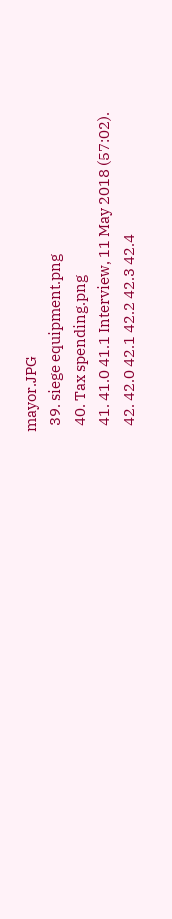mayor.JPG
  39. siege equipment.png
  40. Tax spending.png
  41. 41.0 41.1 Interview, 11 May 2018 (57:02).
  42. 42.0 42.1 42.2 42.3 42.4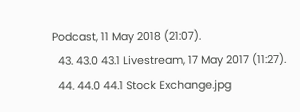Podcast, 11 May 2018 (21:07).
  43. 43.0 43.1 Livestream, 17 May 2017 (11:27).
  44. 44.0 44.1 Stock Exchange.jpg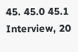45. 45.0 45.1 Interview, 20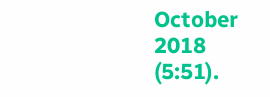October 2018 (5:51).